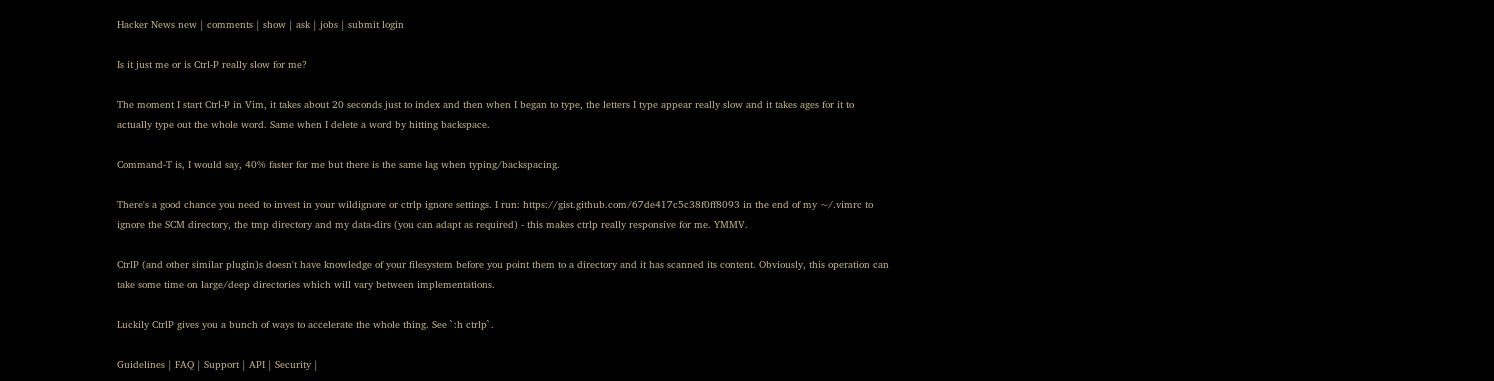Hacker News new | comments | show | ask | jobs | submit login

Is it just me or is Ctrl-P really slow for me?

The moment I start Ctrl-P in Vim, it takes about 20 seconds just to index and then when I began to type, the letters I type appear really slow and it takes ages for it to actually type out the whole word. Same when I delete a word by hitting backspace.

Command-T is, I would say, 40% faster for me but there is the same lag when typing/backspacing.

There's a good chance you need to invest in your wildignore or ctrlp ignore settings. I run: https://gist.github.com/67de417c5c38f0ff8093 in the end of my ~/.vimrc to ignore the SCM directory, the tmp directory and my data-dirs (you can adapt as required) - this makes ctrlp really responsive for me. YMMV.

CtrlP (and other similar plugin)s doesn't have knowledge of your filesystem before you point them to a directory and it has scanned its content. Obviously, this operation can take some time on large/deep directories which will vary between implementations.

Luckily CtrlP gives you a bunch of ways to accelerate the whole thing. See `:h ctrlp`.

Guidelines | FAQ | Support | API | Security |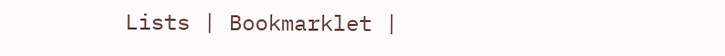Lists | Bookmarklet |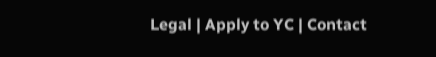Legal | Apply to YC | Contact